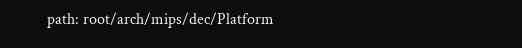path: root/arch/mips/dec/Platform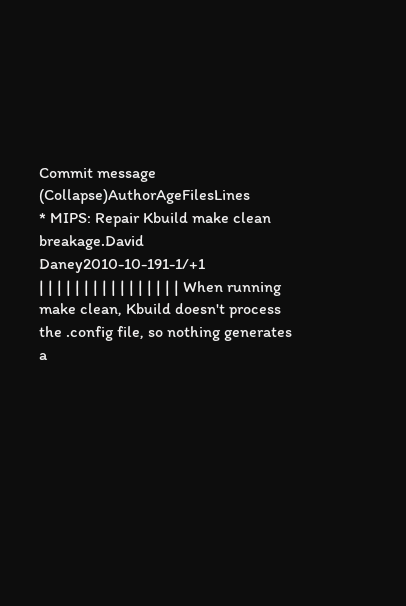Commit message (Collapse)AuthorAgeFilesLines
* MIPS: Repair Kbuild make clean breakage.David Daney2010-10-191-1/+1
| | | | | | | | | | | | | | | | When running make clean, Kbuild doesn't process the .config file, so nothing generates a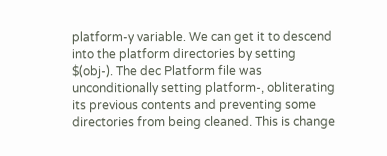platform-y variable. We can get it to descend into the platform directories by setting $(obj-). The dec Platform file was unconditionally setting platform-, obliterating its previous contents and preventing some directories from being cleaned. This is change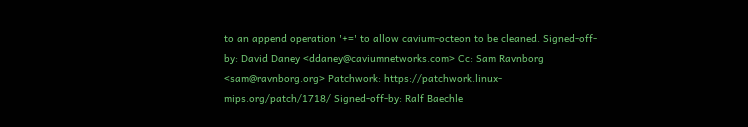to an append operation '+=' to allow cavium-octeon to be cleaned. Signed-off-by: David Daney <ddaney@caviumnetworks.com> Cc: Sam Ravnborg <sam@ravnborg.org> Patchwork: https://patchwork.linux-mips.org/patch/1718/ Signed-off-by: Ralf Baechle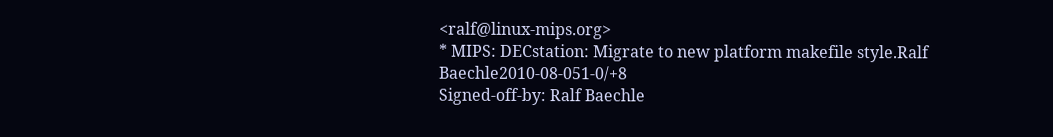<ralf@linux-mips.org>
* MIPS: DECstation: Migrate to new platform makefile style.Ralf Baechle2010-08-051-0/+8
Signed-off-by: Ralf Baechle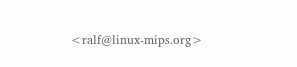<ralf@linux-mips.org>